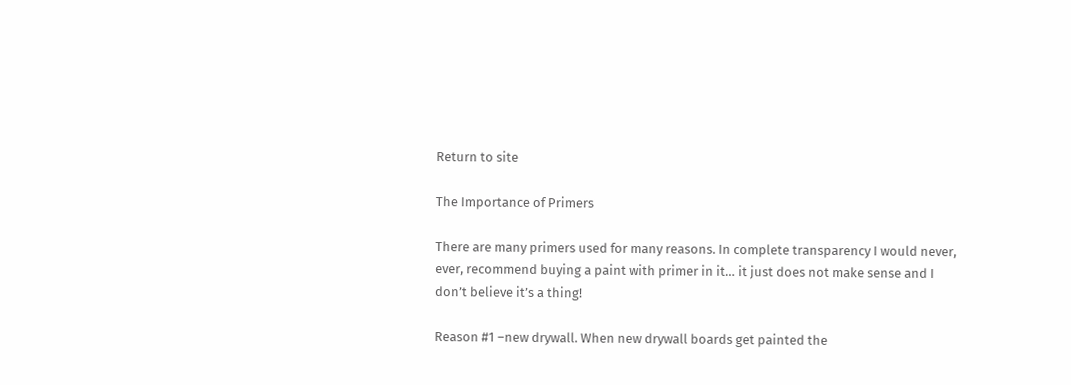Return to site

The Importance of Primers

There are many primers used for many reasons. In complete transparency I would never, ever, recommend buying a paint with primer in it… it just does not make sense and I don’t believe it’s a thing!

Reason #1 –new drywall. When new drywall boards get painted the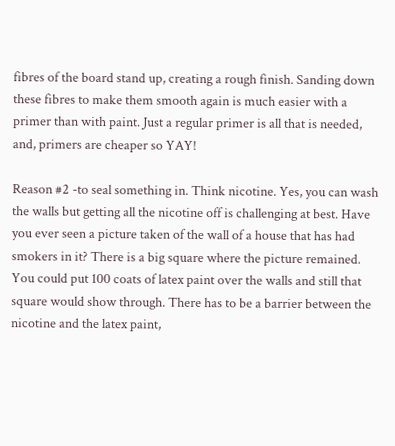fibres of the board stand up, creating a rough finish. Sanding down these fibres to make them smooth again is much easier with a primer than with paint. Just a regular primer is all that is needed, and, primers are cheaper so YAY!

Reason #2 -to seal something in. Think nicotine. Yes, you can wash the walls but getting all the nicotine off is challenging at best. Have you ever seen a picture taken of the wall of a house that has had smokers in it? There is a big square where the picture remained. You could put 100 coats of latex paint over the walls and still that square would show through. There has to be a barrier between the nicotine and the latex paint,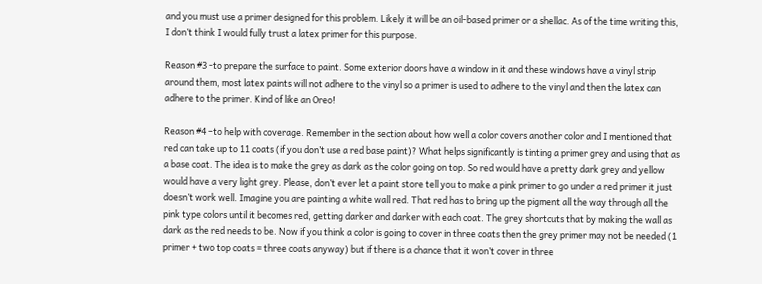and you must use a primer designed for this problem. Likely it will be an oil-based primer or a shellac. As of the time writing this, I don’t think I would fully trust a latex primer for this purpose.

Reason #3 -to prepare the surface to paint. Some exterior doors have a window in it and these windows have a vinyl strip around them, most latex paints will not adhere to the vinyl so a primer is used to adhere to the vinyl and then the latex can adhere to the primer. Kind of like an Oreo!

Reason #4 –to help with coverage. Remember in the section about how well a color covers another color and I mentioned that red can take up to 11 coats (if you don’t use a red base paint)? What helps significantly is tinting a primer grey and using that as a base coat. The idea is to make the grey as dark as the color going on top. So red would have a pretty dark grey and yellow would have a very light grey. Please, don’t ever let a paint store tell you to make a pink primer to go under a red primer it just doesn’t work well. Imagine you are painting a white wall red. That red has to bring up the pigment all the way through all the pink type colors until it becomes red, getting darker and darker with each coat. The grey shortcuts that by making the wall as dark as the red needs to be. Now if you think a color is going to cover in three coats then the grey primer may not be needed (1 primer + two top coats = three coats anyway) but if there is a chance that it won’t cover in three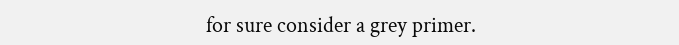for sure consider a grey primer.